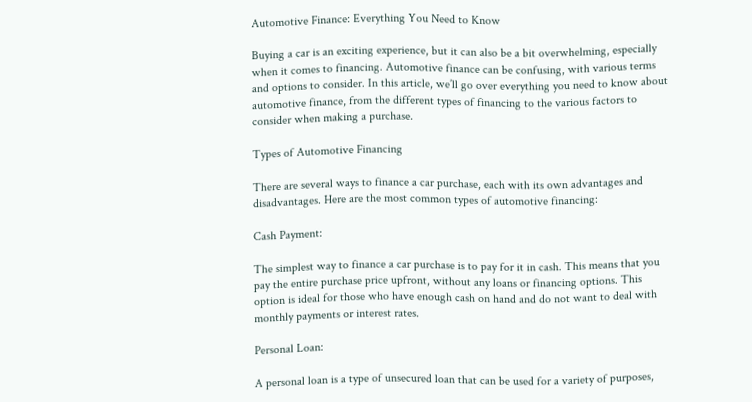Automotive Finance: Everything You Need to Know

Buying a car is an exciting experience, but it can also be a bit overwhelming, especially when it comes to financing. Automotive finance can be confusing, with various terms and options to consider. In this article, we’ll go over everything you need to know about automotive finance, from the different types of financing to the various factors to consider when making a purchase.

Types of Automotive Financing

There are several ways to finance a car purchase, each with its own advantages and disadvantages. Here are the most common types of automotive financing:

Cash Payment:

The simplest way to finance a car purchase is to pay for it in cash. This means that you pay the entire purchase price upfront, without any loans or financing options. This option is ideal for those who have enough cash on hand and do not want to deal with monthly payments or interest rates.

Personal Loan:

A personal loan is a type of unsecured loan that can be used for a variety of purposes,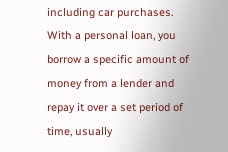including car purchases. With a personal loan, you borrow a specific amount of money from a lender and repay it over a set period of time, usually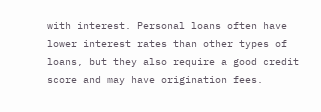with interest. Personal loans often have lower interest rates than other types of loans, but they also require a good credit score and may have origination fees.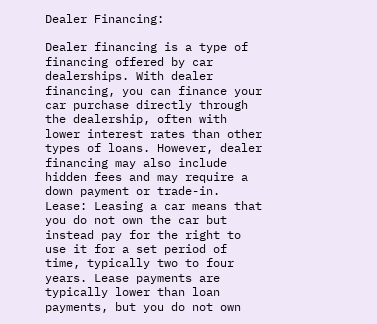Dealer Financing:

Dealer financing is a type of financing offered by car dealerships. With dealer financing, you can finance your car purchase directly through the dealership, often with lower interest rates than other types of loans. However, dealer financing may also include hidden fees and may require a down payment or trade-in. Lease: Leasing a car means that you do not own the car but instead pay for the right to use it for a set period of time, typically two to four years. Lease payments are typically lower than loan payments, but you do not own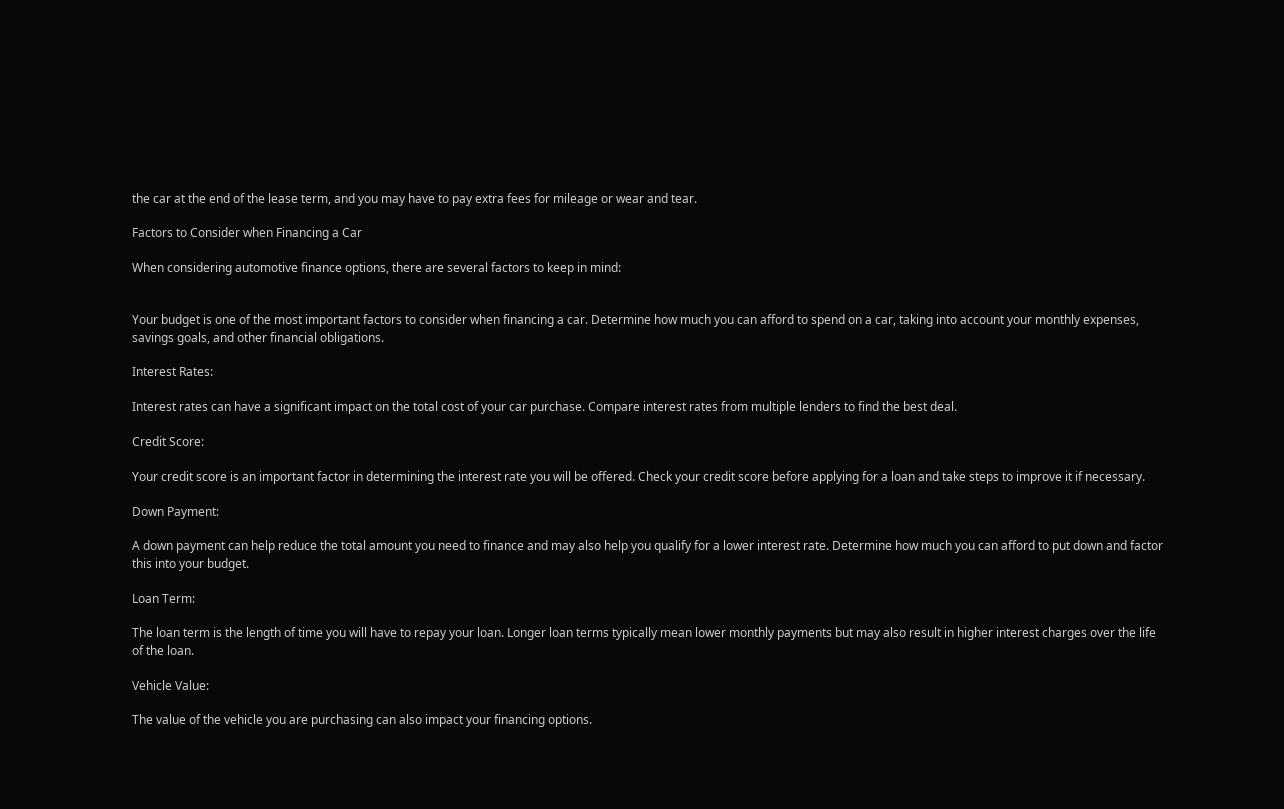the car at the end of the lease term, and you may have to pay extra fees for mileage or wear and tear.

Factors to Consider when Financing a Car

When considering automotive finance options, there are several factors to keep in mind:


Your budget is one of the most important factors to consider when financing a car. Determine how much you can afford to spend on a car, taking into account your monthly expenses, savings goals, and other financial obligations.

Interest Rates:

Interest rates can have a significant impact on the total cost of your car purchase. Compare interest rates from multiple lenders to find the best deal.

Credit Score:

Your credit score is an important factor in determining the interest rate you will be offered. Check your credit score before applying for a loan and take steps to improve it if necessary.

Down Payment:

A down payment can help reduce the total amount you need to finance and may also help you qualify for a lower interest rate. Determine how much you can afford to put down and factor this into your budget.

Loan Term:

The loan term is the length of time you will have to repay your loan. Longer loan terms typically mean lower monthly payments but may also result in higher interest charges over the life of the loan.

Vehicle Value:

The value of the vehicle you are purchasing can also impact your financing options.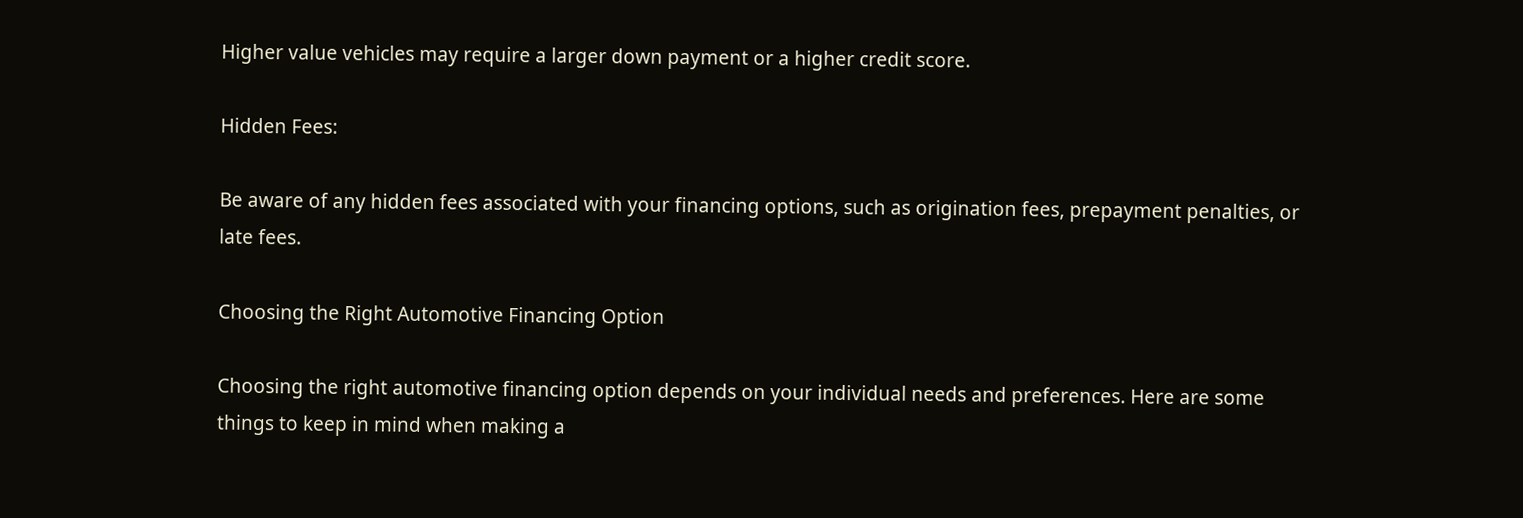Higher value vehicles may require a larger down payment or a higher credit score.

Hidden Fees:

Be aware of any hidden fees associated with your financing options, such as origination fees, prepayment penalties, or late fees.

Choosing the Right Automotive Financing Option

Choosing the right automotive financing option depends on your individual needs and preferences. Here are some things to keep in mind when making a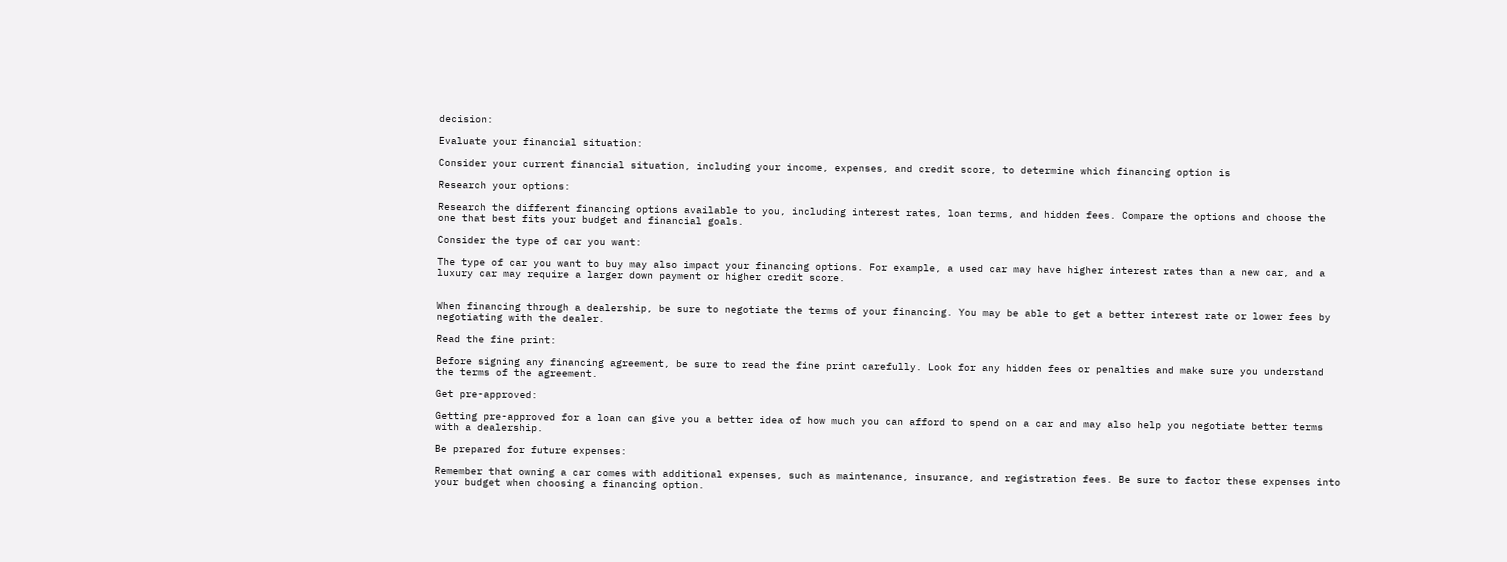decision:

Evaluate your financial situation:

Consider your current financial situation, including your income, expenses, and credit score, to determine which financing option is

Research your options:

Research the different financing options available to you, including interest rates, loan terms, and hidden fees. Compare the options and choose the one that best fits your budget and financial goals.

Consider the type of car you want:

The type of car you want to buy may also impact your financing options. For example, a used car may have higher interest rates than a new car, and a luxury car may require a larger down payment or higher credit score.


When financing through a dealership, be sure to negotiate the terms of your financing. You may be able to get a better interest rate or lower fees by negotiating with the dealer.

Read the fine print:

Before signing any financing agreement, be sure to read the fine print carefully. Look for any hidden fees or penalties and make sure you understand the terms of the agreement.

Get pre-approved:

Getting pre-approved for a loan can give you a better idea of how much you can afford to spend on a car and may also help you negotiate better terms with a dealership.

Be prepared for future expenses:

Remember that owning a car comes with additional expenses, such as maintenance, insurance, and registration fees. Be sure to factor these expenses into your budget when choosing a financing option.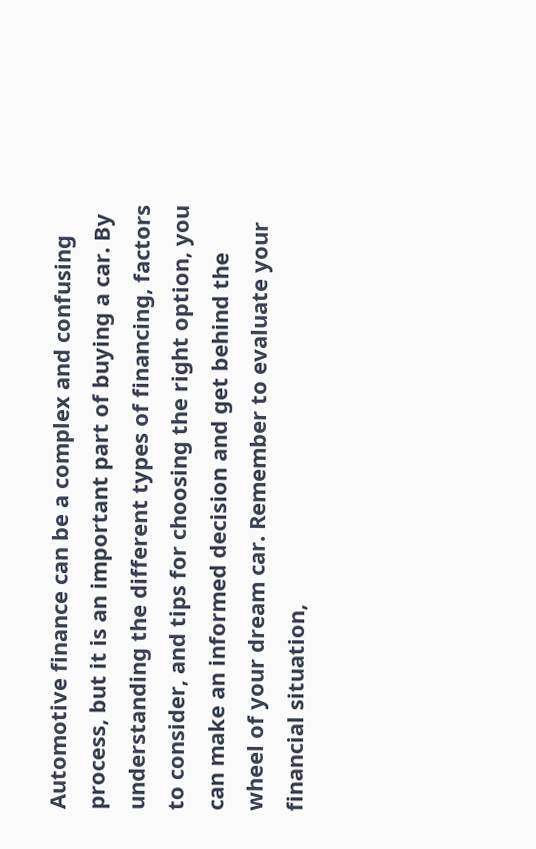Automotive finance can be a complex and confusing process, but it is an important part of buying a car. By understanding the different types of financing, factors to consider, and tips for choosing the right option, you can make an informed decision and get behind the wheel of your dream car. Remember to evaluate your financial situation,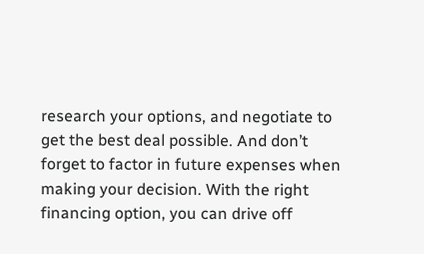research your options, and negotiate to get the best deal possible. And don’t forget to factor in future expenses when making your decision. With the right financing option, you can drive off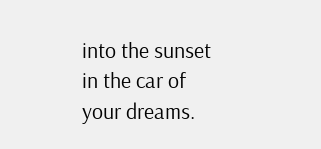into the sunset in the car of your dreams.